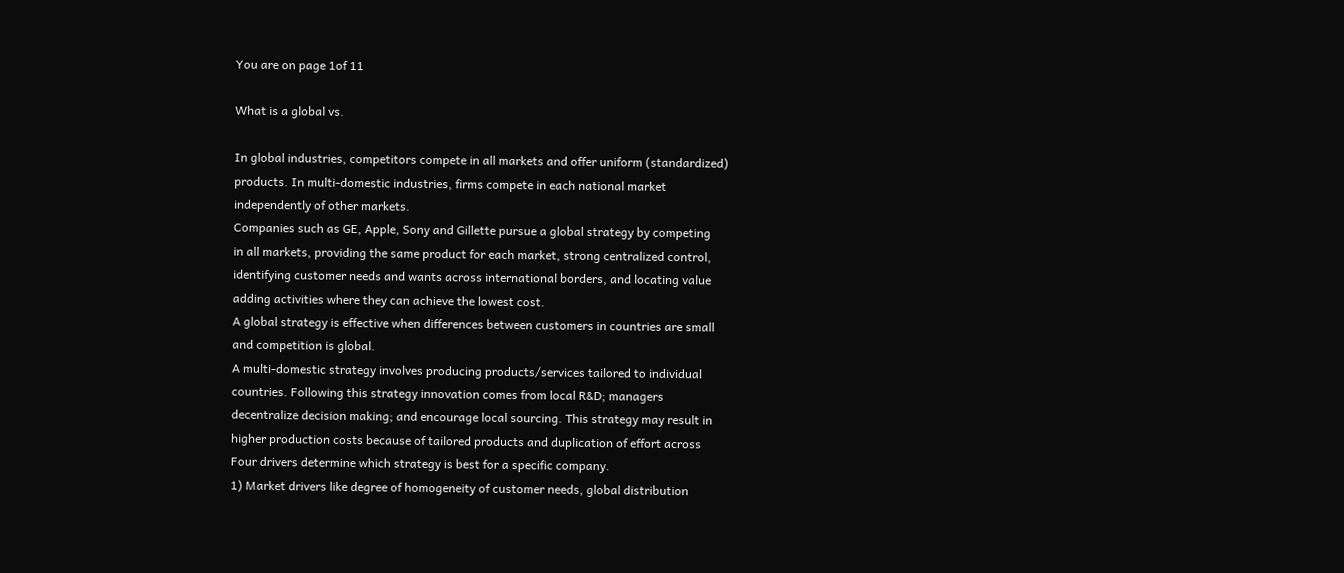You are on page 1of 11

What is a global vs.

In global industries, competitors compete in all markets and offer uniform (standardized)
products. In multi-domestic industries, firms compete in each national market
independently of other markets.
Companies such as GE, Apple, Sony and Gillette pursue a global strategy by competing
in all markets, providing the same product for each market, strong centralized control,
identifying customer needs and wants across international borders, and locating value
adding activities where they can achieve the lowest cost.
A global strategy is effective when differences between customers in countries are small
and competition is global.
A multi-domestic strategy involves producing products/services tailored to individual
countries. Following this strategy innovation comes from local R&D; managers
decentralize decision making; and encourage local sourcing. This strategy may result in
higher production costs because of tailored products and duplication of effort across
Four drivers determine which strategy is best for a specific company.
1) Market drivers like degree of homogeneity of customer needs, global distribution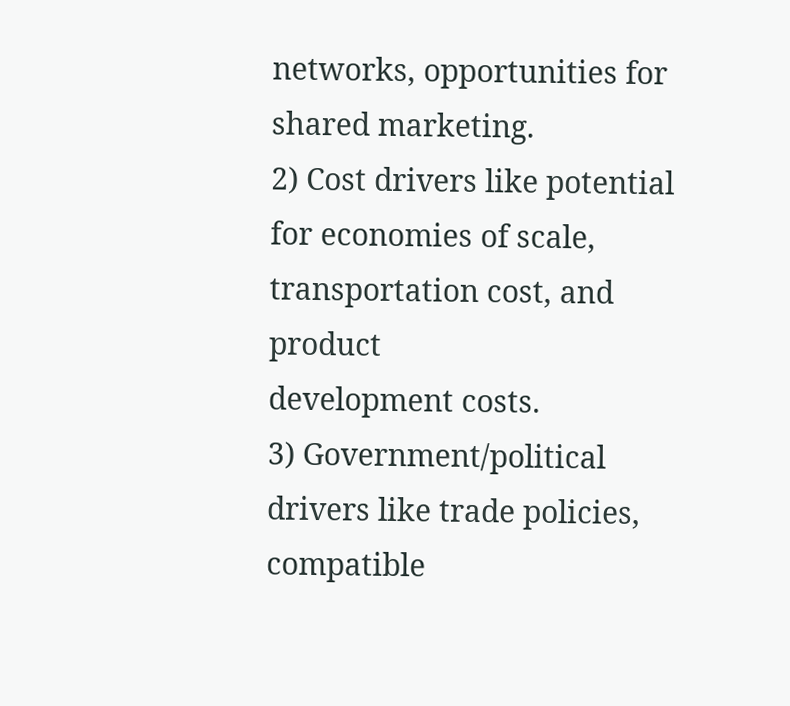networks, opportunities for shared marketing.
2) Cost drivers like potential for economies of scale, transportation cost, and product
development costs.
3) Government/political drivers like trade policies, compatible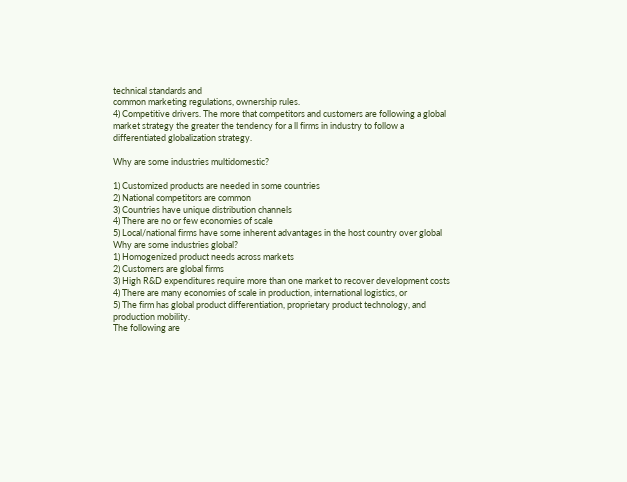technical standards and
common marketing regulations, ownership rules.
4) Competitive drivers. The more that competitors and customers are following a global
market strategy the greater the tendency for a ll firms in industry to follow a
differentiated globalization strategy.

Why are some industries multidomestic?

1) Customized products are needed in some countries
2) National competitors are common
3) Countries have unique distribution channels
4) There are no or few economies of scale
5) Local/national firms have some inherent advantages in the host country over global
Why are some industries global?
1) Homogenized product needs across markets
2) Customers are global firms
3) High R&D expenditures require more than one market to recover development costs
4) There are many economies of scale in production, international logistics, or
5) The firm has global product differentiation, proprietary product technology, and
production mobility.
The following are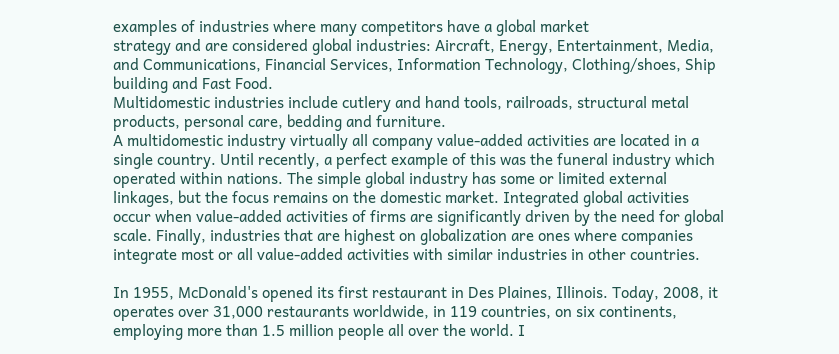examples of industries where many competitors have a global market
strategy and are considered global industries: Aircraft, Energy, Entertainment, Media,
and Communications, Financial Services, Information Technology, Clothing/shoes, Ship
building and Fast Food.
Multidomestic industries include cutlery and hand tools, railroads, structural metal
products, personal care, bedding and furniture.
A multidomestic industry virtually all company value-added activities are located in a
single country. Until recently, a perfect example of this was the funeral industry which
operated within nations. The simple global industry has some or limited external
linkages, but the focus remains on the domestic market. Integrated global activities
occur when value-added activities of firms are significantly driven by the need for global
scale. Finally, industries that are highest on globalization are ones where companies
integrate most or all value-added activities with similar industries in other countries.

In 1955, McDonald's opened its first restaurant in Des Plaines, Illinois. Today, 2008, it
operates over 31,000 restaurants worldwide, in 119 countries, on six continents,
employing more than 1.5 million people all over the world. I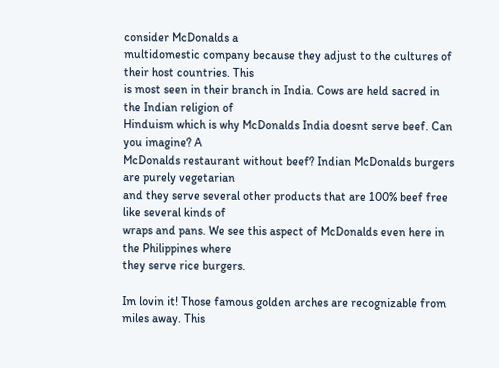consider McDonalds a
multidomestic company because they adjust to the cultures of their host countries. This
is most seen in their branch in India. Cows are held sacred in the Indian religion of
Hinduism which is why McDonalds India doesnt serve beef. Can you imagine? A
McDonalds restaurant without beef? Indian McDonalds burgers are purely vegetarian
and they serve several other products that are 100% beef free like several kinds of
wraps and pans. We see this aspect of McDonalds even here in the Philippines where
they serve rice burgers.

Im lovin it! Those famous golden arches are recognizable from miles away. This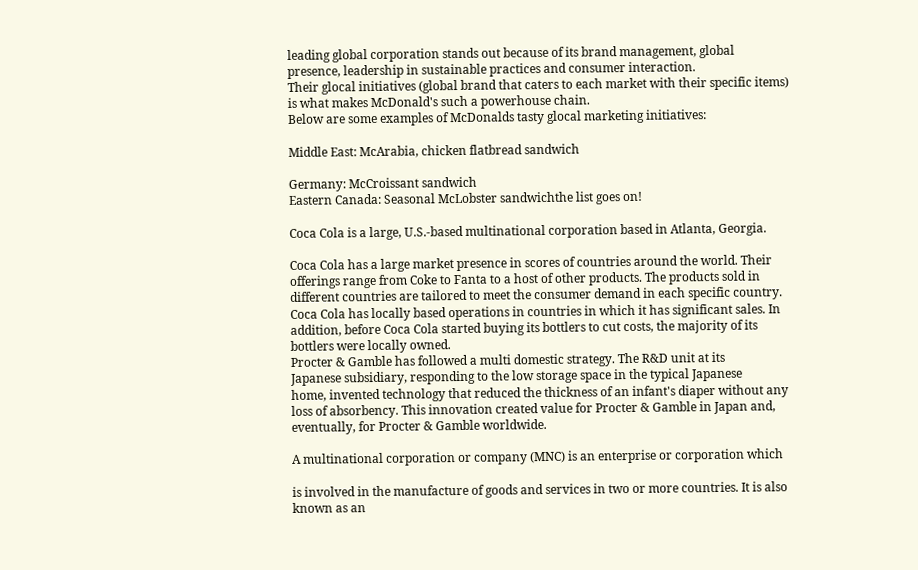leading global corporation stands out because of its brand management, global
presence, leadership in sustainable practices and consumer interaction.
Their glocal initiatives (global brand that caters to each market with their specific items)
is what makes McDonald's such a powerhouse chain.
Below are some examples of McDonalds tasty glocal marketing initiatives:

Middle East: McArabia, chicken flatbread sandwich

Germany: McCroissant sandwich
Eastern Canada: Seasonal McLobster sandwichthe list goes on!

Coca Cola is a large, U.S.-based multinational corporation based in Atlanta, Georgia.

Coca Cola has a large market presence in scores of countries around the world. Their
offerings range from Coke to Fanta to a host of other products. The products sold in
different countries are tailored to meet the consumer demand in each specific country.
Coca Cola has locally based operations in countries in which it has significant sales. In
addition, before Coca Cola started buying its bottlers to cut costs, the majority of its
bottlers were locally owned.
Procter & Gamble has followed a multi domestic strategy. The R&D unit at its
Japanese subsidiary, responding to the low storage space in the typical Japanese
home, invented technology that reduced the thickness of an infant's diaper without any
loss of absorbency. This innovation created value for Procter & Gamble in Japan and,
eventually, for Procter & Gamble worldwide.

A multinational corporation or company (MNC) is an enterprise or corporation which

is involved in the manufacture of goods and services in two or more countries. It is also
known as an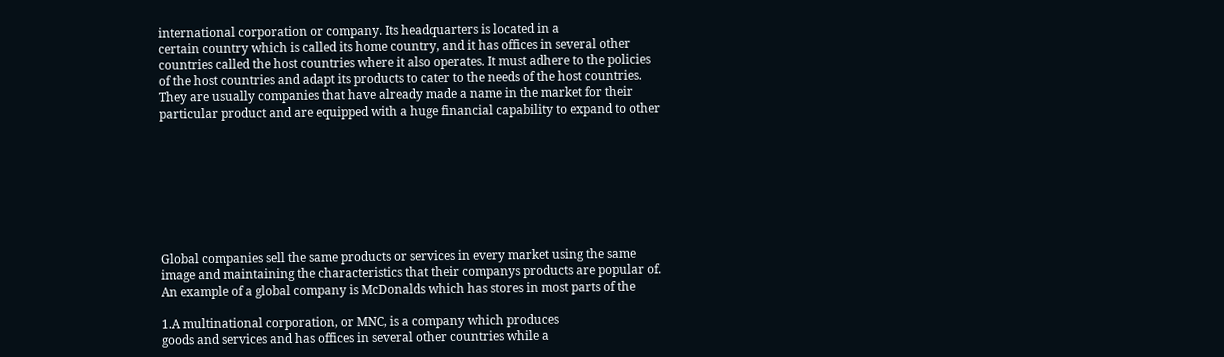international corporation or company. Its headquarters is located in a
certain country which is called its home country, and it has offices in several other
countries called the host countries where it also operates. It must adhere to the policies
of the host countries and adapt its products to cater to the needs of the host countries.
They are usually companies that have already made a name in the market for their
particular product and are equipped with a huge financial capability to expand to other








Global companies sell the same products or services in every market using the same
image and maintaining the characteristics that their companys products are popular of.
An example of a global company is McDonalds which has stores in most parts of the

1.A multinational corporation, or MNC, is a company which produces
goods and services and has offices in several other countries while a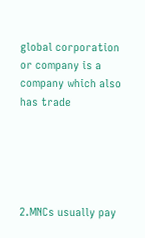global corporation or company is a company which also has trade





2.MNCs usually pay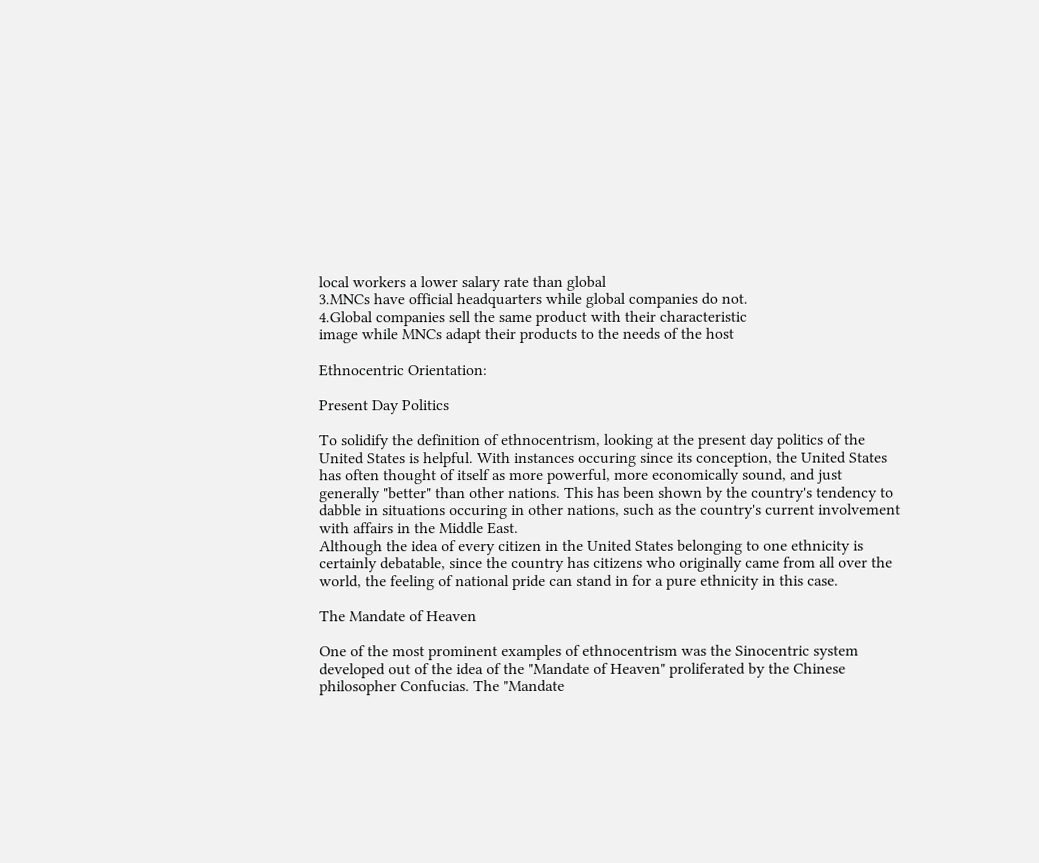local workers a lower salary rate than global
3.MNCs have official headquarters while global companies do not.
4.Global companies sell the same product with their characteristic
image while MNCs adapt their products to the needs of the host

Ethnocentric Orientation:

Present Day Politics

To solidify the definition of ethnocentrism, looking at the present day politics of the
United States is helpful. With instances occuring since its conception, the United States
has often thought of itself as more powerful, more economically sound, and just
generally "better" than other nations. This has been shown by the country's tendency to
dabble in situations occuring in other nations, such as the country's current involvement
with affairs in the Middle East.
Although the idea of every citizen in the United States belonging to one ethnicity is
certainly debatable, since the country has citizens who originally came from all over the
world, the feeling of national pride can stand in for a pure ethnicity in this case.

The Mandate of Heaven

One of the most prominent examples of ethnocentrism was the Sinocentric system
developed out of the idea of the "Mandate of Heaven" proliferated by the Chinese
philosopher Confucias. The "Mandate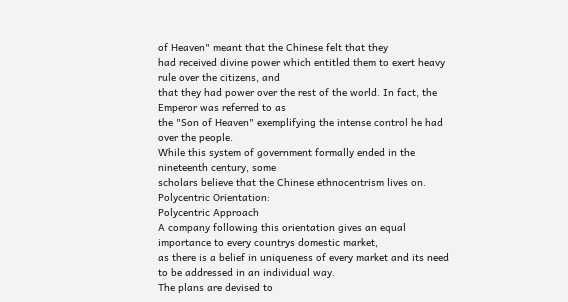of Heaven" meant that the Chinese felt that they
had received divine power which entitled them to exert heavy rule over the citizens, and
that they had power over the rest of the world. In fact, the Emperor was referred to as
the "Son of Heaven" exemplifying the intense control he had over the people.
While this system of government formally ended in the nineteenth century, some
scholars believe that the Chinese ethnocentrism lives on.
Polycentric Orientation:
Polycentric Approach
A company following this orientation gives an equal importance to every countrys domestic market,
as there is a belief in uniqueness of every market and its need to be addressed in an individual way.
The plans are devised to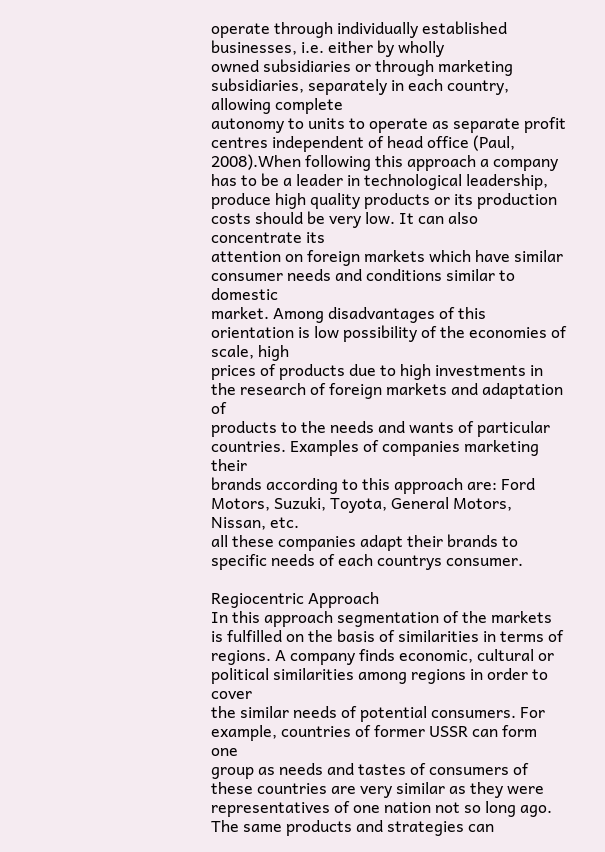operate through individually established businesses, i.e. either by wholly
owned subsidiaries or through marketing subsidiaries, separately in each country, allowing complete
autonomy to units to operate as separate profit centres independent of head office (Paul,
2008).When following this approach a company has to be a leader in technological leadership,
produce high quality products or its production costs should be very low. It can also concentrate its
attention on foreign markets which have similar consumer needs and conditions similar to domestic
market. Among disadvantages of this orientation is low possibility of the economies of scale, high
prices of products due to high investments in the research of foreign markets and adaptation of
products to the needs and wants of particular countries. Examples of companies marketing their
brands according to this approach are: Ford Motors, Suzuki, Toyota, General Motors, Nissan, etc.
all these companies adapt their brands to specific needs of each countrys consumer.

Regiocentric Approach
In this approach segmentation of the markets is fulfilled on the basis of similarities in terms of
regions. A company finds economic, cultural or political similarities among regions in order to cover
the similar needs of potential consumers. For example, countries of former USSR can form one
group as needs and tastes of consumers of these countries are very similar as they were
representatives of one nation not so long ago. The same products and strategies can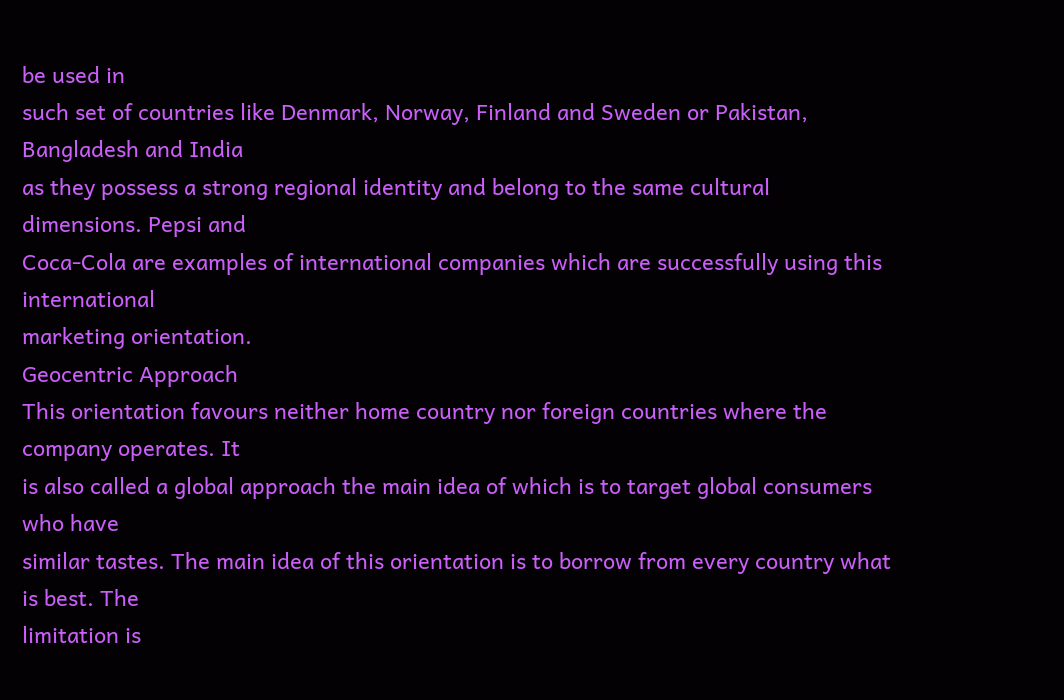be used in
such set of countries like Denmark, Norway, Finland and Sweden or Pakistan, Bangladesh and India
as they possess a strong regional identity and belong to the same cultural dimensions. Pepsi and
Coca-Cola are examples of international companies which are successfully using this international
marketing orientation.
Geocentric Approach
This orientation favours neither home country nor foreign countries where the company operates. It
is also called a global approach the main idea of which is to target global consumers who have
similar tastes. The main idea of this orientation is to borrow from every country what is best. The
limitation is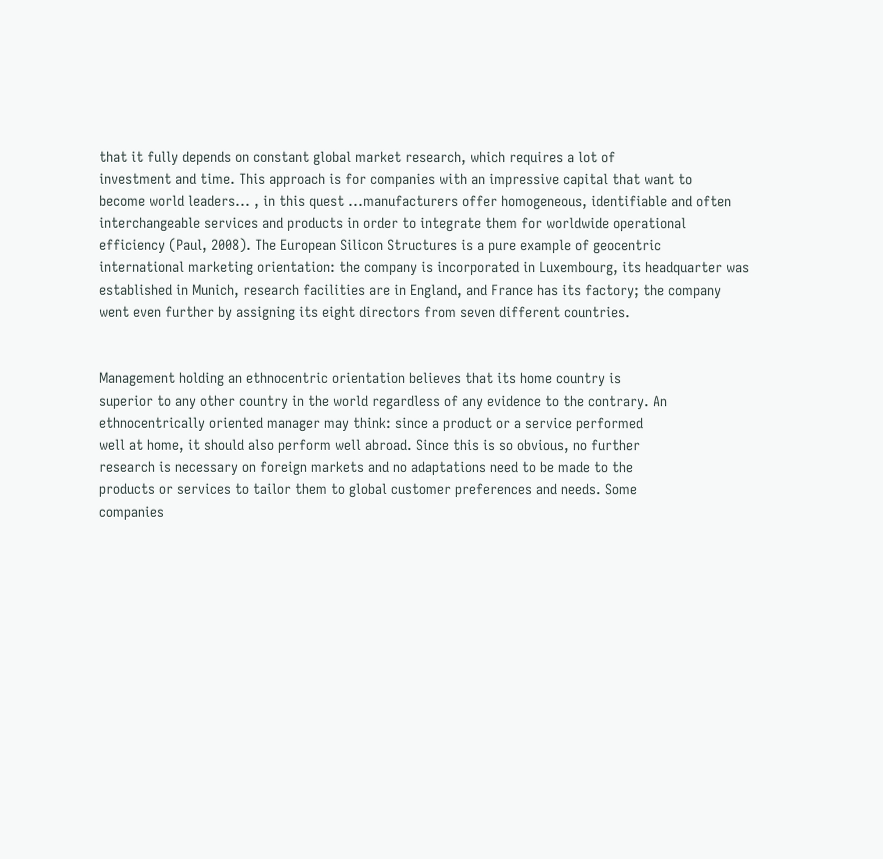that it fully depends on constant global market research, which requires a lot of
investment and time. This approach is for companies with an impressive capital that want to
become world leaders... , in this quest ...manufacturers offer homogeneous, identifiable and often
interchangeable services and products in order to integrate them for worldwide operational
efficiency (Paul, 2008). The European Silicon Structures is a pure example of geocentric
international marketing orientation: the company is incorporated in Luxembourg, its headquarter was
established in Munich, research facilities are in England, and France has its factory; the company
went even further by assigning its eight directors from seven different countries.


Management holding an ethnocentric orientation believes that its home country is
superior to any other country in the world regardless of any evidence to the contrary. An
ethnocentrically oriented manager may think: since a product or a service performed
well at home, it should also perform well abroad. Since this is so obvious, no further
research is necessary on foreign markets and no adaptations need to be made to the
products or services to tailor them to global customer preferences and needs. Some
companies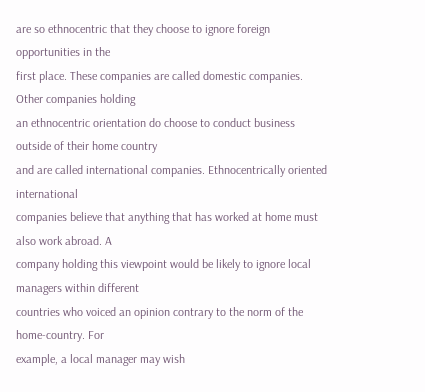are so ethnocentric that they choose to ignore foreign opportunities in the
first place. These companies are called domestic companies. Other companies holding
an ethnocentric orientation do choose to conduct business outside of their home country
and are called international companies. Ethnocentrically oriented international
companies believe that anything that has worked at home must also work abroad. A
company holding this viewpoint would be likely to ignore local managers within different
countries who voiced an opinion contrary to the norm of the home-country. For
example, a local manager may wish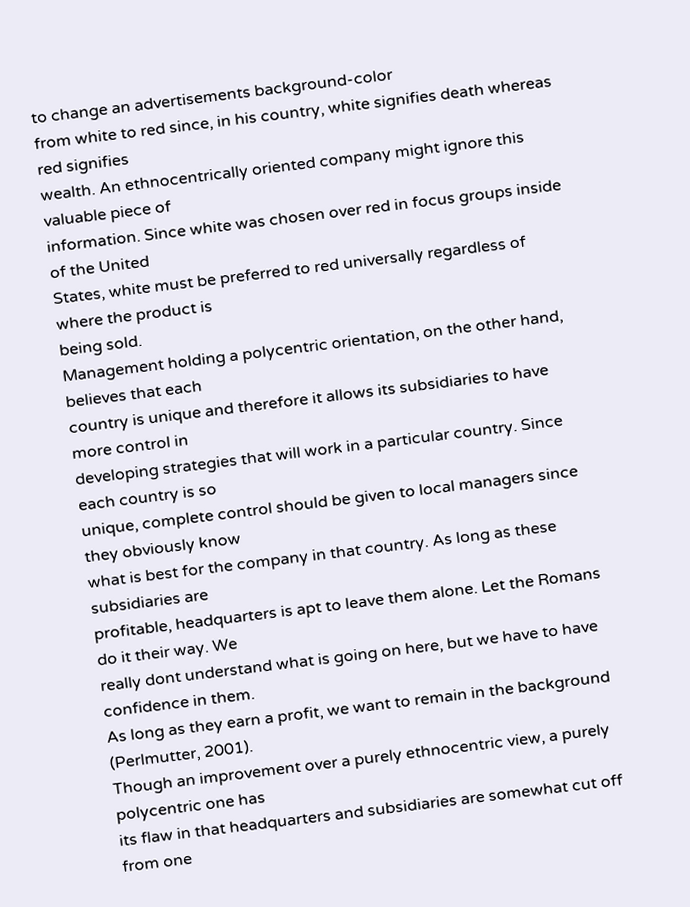to change an advertisements background-color
from white to red since, in his country, white signifies death whereas red signifies
wealth. An ethnocentrically oriented company might ignore this valuable piece of
information. Since white was chosen over red in focus groups inside of the United
States, white must be preferred to red universally regardless of where the product is
being sold.
Management holding a polycentric orientation, on the other hand, believes that each
country is unique and therefore it allows its subsidiaries to have more control in
developing strategies that will work in a particular country. Since each country is so
unique, complete control should be given to local managers since they obviously know
what is best for the company in that country. As long as these subsidiaries are
profitable, headquarters is apt to leave them alone. Let the Romans do it their way. We
really dont understand what is going on here, but we have to have confidence in them.
As long as they earn a profit, we want to remain in the background (Perlmutter, 2001).
Though an improvement over a purely ethnocentric view, a purely polycentric one has
its flaw in that headquarters and subsidiaries are somewhat cut off from one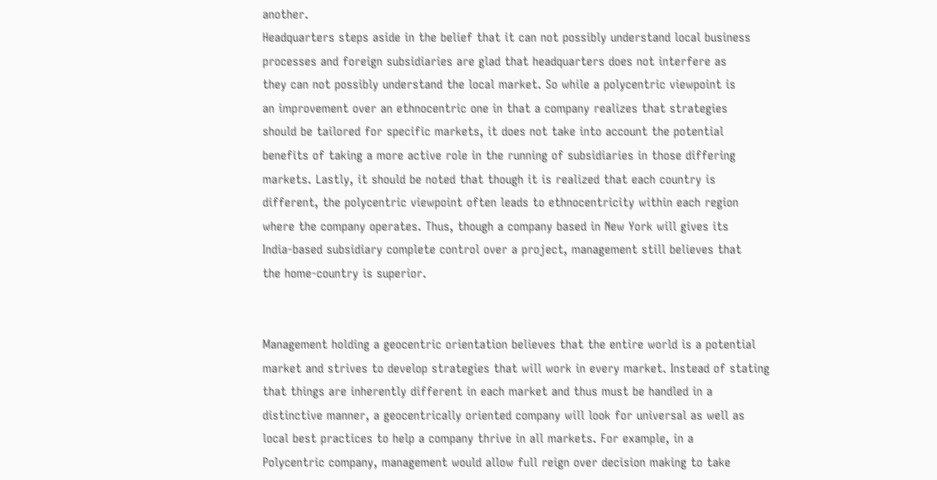another.
Headquarters steps aside in the belief that it can not possibly understand local business
processes and foreign subsidiaries are glad that headquarters does not interfere as
they can not possibly understand the local market. So while a polycentric viewpoint is
an improvement over an ethnocentric one in that a company realizes that strategies
should be tailored for specific markets, it does not take into account the potential
benefits of taking a more active role in the running of subsidiaries in those differing
markets. Lastly, it should be noted that though it is realized that each country is
different, the polycentric viewpoint often leads to ethnocentricity within each region
where the company operates. Thus, though a company based in New York will gives its
India-based subsidiary complete control over a project, management still believes that
the home-country is superior.


Management holding a geocentric orientation believes that the entire world is a potential
market and strives to develop strategies that will work in every market. Instead of stating
that things are inherently different in each market and thus must be handled in a
distinctive manner, a geocentrically oriented company will look for universal as well as
local best practices to help a company thrive in all markets. For example, in a
Polycentric company, management would allow full reign over decision making to take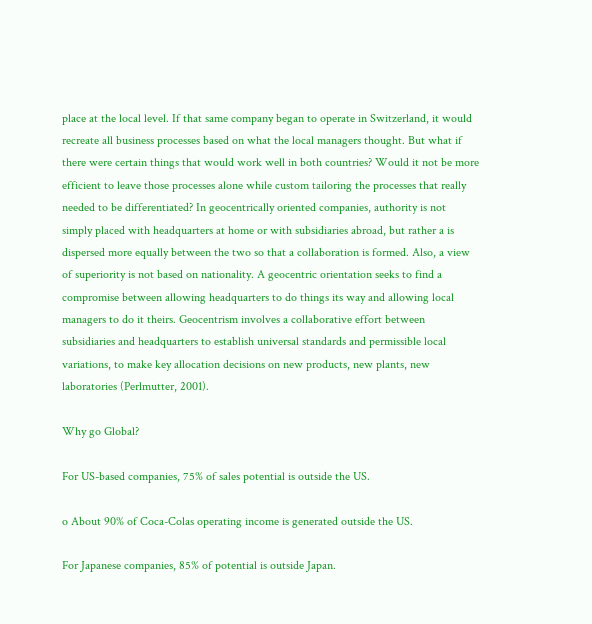place at the local level. If that same company began to operate in Switzerland, it would
recreate all business processes based on what the local managers thought. But what if
there were certain things that would work well in both countries? Would it not be more
efficient to leave those processes alone while custom tailoring the processes that really
needed to be differentiated? In geocentrically oriented companies, authority is not
simply placed with headquarters at home or with subsidiaries abroad, but rather a is
dispersed more equally between the two so that a collaboration is formed. Also, a view
of superiority is not based on nationality. A geocentric orientation seeks to find a
compromise between allowing headquarters to do things its way and allowing local
managers to do it theirs. Geocentrism involves a collaborative effort between
subsidiaries and headquarters to establish universal standards and permissible local
variations, to make key allocation decisions on new products, new plants, new
laboratories (Perlmutter, 2001).

Why go Global?

For US-based companies, 75% of sales potential is outside the US.

o About 90% of Coca-Colas operating income is generated outside the US.

For Japanese companies, 85% of potential is outside Japan.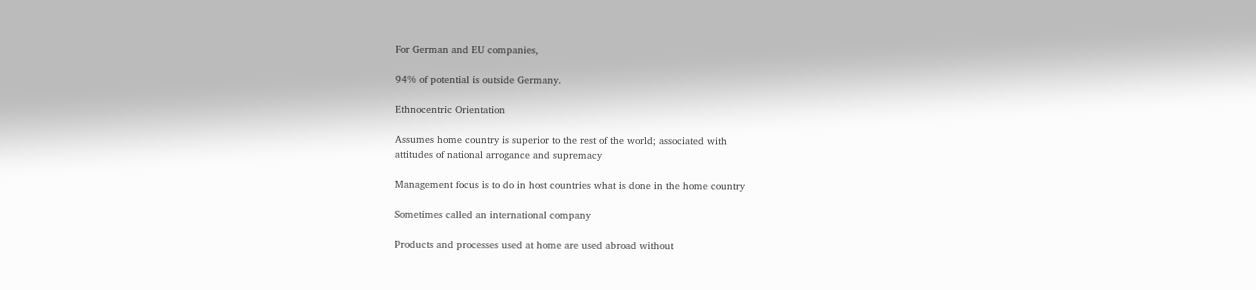For German and EU companies,

94% of potential is outside Germany.

Ethnocentric Orientation

Assumes home country is superior to the rest of the world; associated with
attitudes of national arrogance and supremacy

Management focus is to do in host countries what is done in the home country

Sometimes called an international company

Products and processes used at home are used abroad without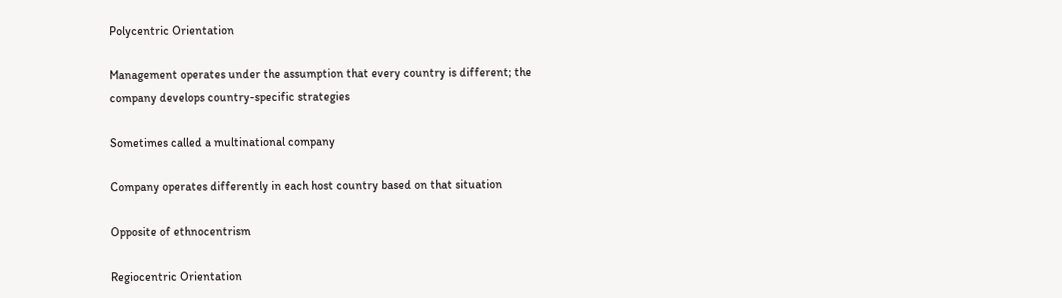Polycentric Orientation

Management operates under the assumption that every country is different; the
company develops country-specific strategies

Sometimes called a multinational company

Company operates differently in each host country based on that situation

Opposite of ethnocentrism

Regiocentric Orientation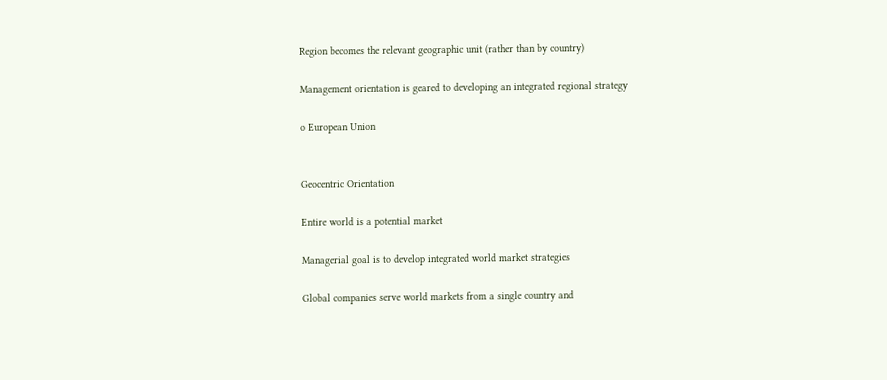Region becomes the relevant geographic unit (rather than by country)

Management orientation is geared to developing an integrated regional strategy

o European Union


Geocentric Orientation

Entire world is a potential market

Managerial goal is to develop integrated world market strategies

Global companies serve world markets from a single country and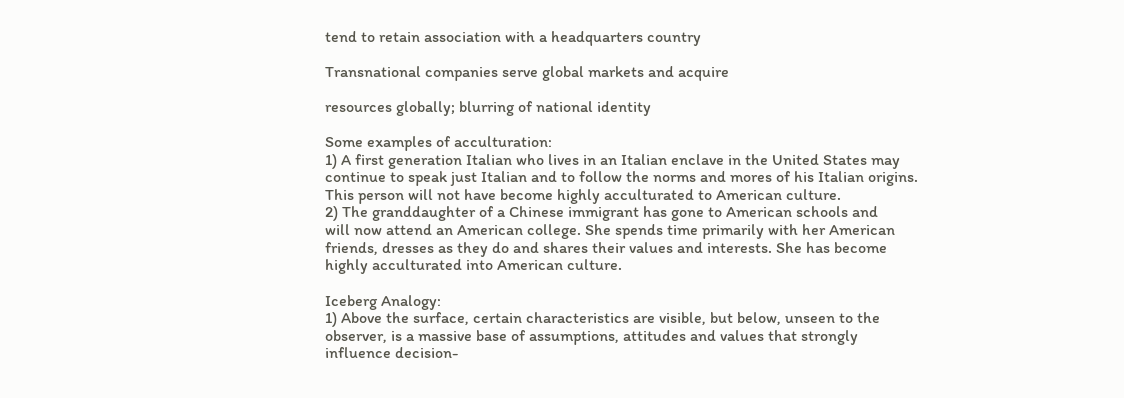tend to retain association with a headquarters country

Transnational companies serve global markets and acquire

resources globally; blurring of national identity

Some examples of acculturation:
1) A first generation Italian who lives in an Italian enclave in the United States may
continue to speak just Italian and to follow the norms and mores of his Italian origins.
This person will not have become highly acculturated to American culture.
2) The granddaughter of a Chinese immigrant has gone to American schools and
will now attend an American college. She spends time primarily with her American
friends, dresses as they do and shares their values and interests. She has become
highly acculturated into American culture.

Iceberg Analogy:
1) Above the surface, certain characteristics are visible, but below, unseen to the
observer, is a massive base of assumptions, attitudes and values that strongly
influence decision-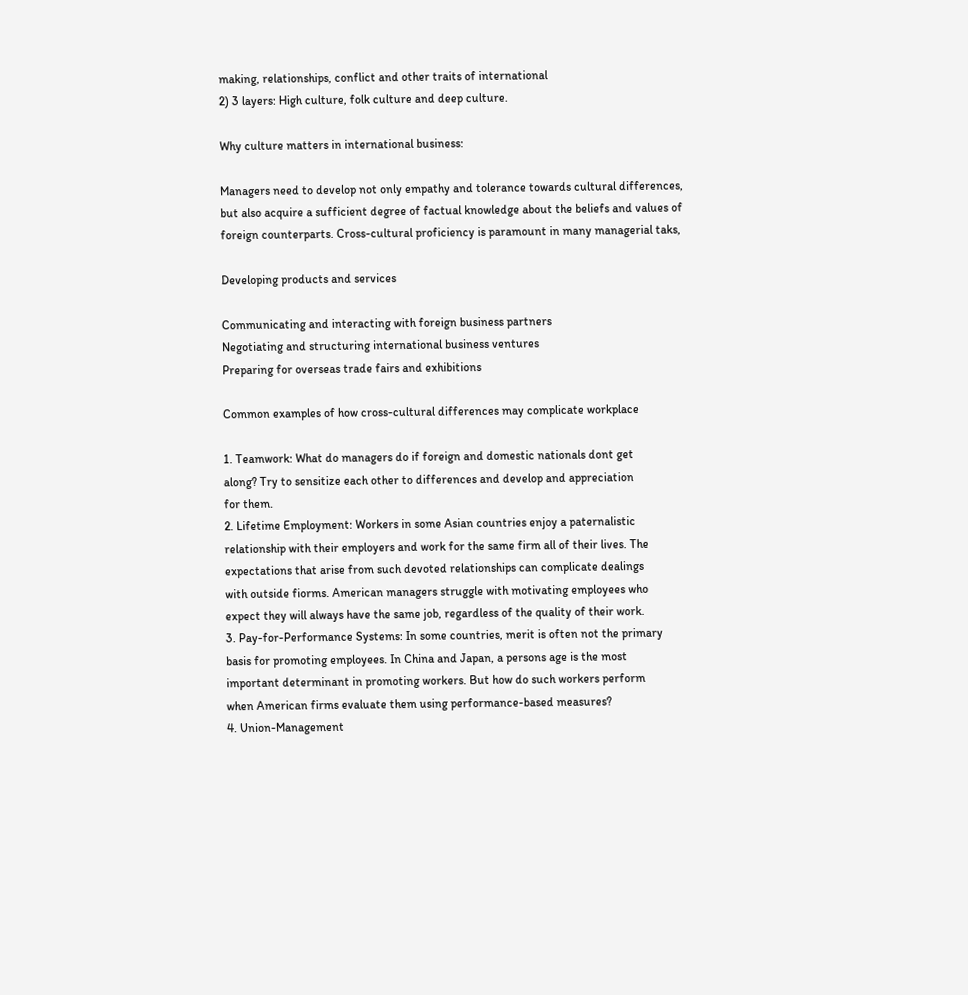making, relationships, conflict and other traits of international
2) 3 layers: High culture, folk culture and deep culture.

Why culture matters in international business:

Managers need to develop not only empathy and tolerance towards cultural differences,
but also acquire a sufficient degree of factual knowledge about the beliefs and values of
foreign counterparts. Cross-cultural proficiency is paramount in many managerial taks,

Developing products and services

Communicating and interacting with foreign business partners
Negotiating and structuring international business ventures
Preparing for overseas trade fairs and exhibitions

Common examples of how cross-cultural differences may complicate workplace

1. Teamwork: What do managers do if foreign and domestic nationals dont get
along? Try to sensitize each other to differences and develop and appreciation
for them.
2. Lifetime Employment: Workers in some Asian countries enjoy a paternalistic
relationship with their employers and work for the same firm all of their lives. The
expectations that arise from such devoted relationships can complicate dealings
with outside fiorms. American managers struggle with motivating employees who
expect they will always have the same job, regardless of the quality of their work.
3. Pay-for-Performance Systems: In some countries, merit is often not the primary
basis for promoting employees. In China and Japan, a persons age is the most
important determinant in promoting workers. But how do such workers perform
when American firms evaluate them using performance-based measures?
4. Union-Management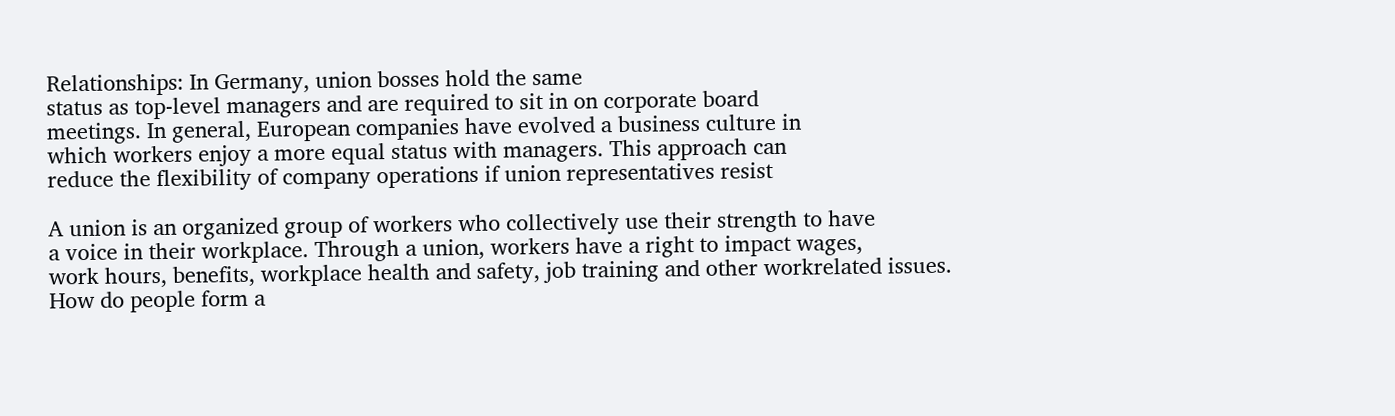Relationships: In Germany, union bosses hold the same
status as top-level managers and are required to sit in on corporate board
meetings. In general, European companies have evolved a business culture in
which workers enjoy a more equal status with managers. This approach can
reduce the flexibility of company operations if union representatives resist

A union is an organized group of workers who collectively use their strength to have
a voice in their workplace. Through a union, workers have a right to impact wages,
work hours, benefits, workplace health and safety, job training and other workrelated issues.
How do people form a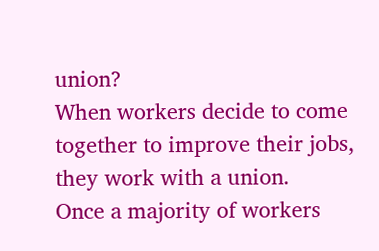union?
When workers decide to come together to improve their jobs, they work with a union.
Once a majority of workers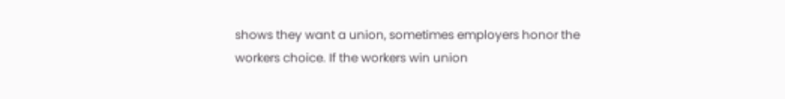shows they want a union, sometimes employers honor the
workers choice. If the workers win union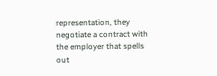representation, they negotiate a contract with
the employer that spells out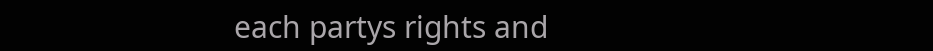each partys rights and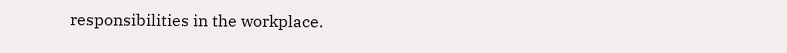responsibilities in the workplace.